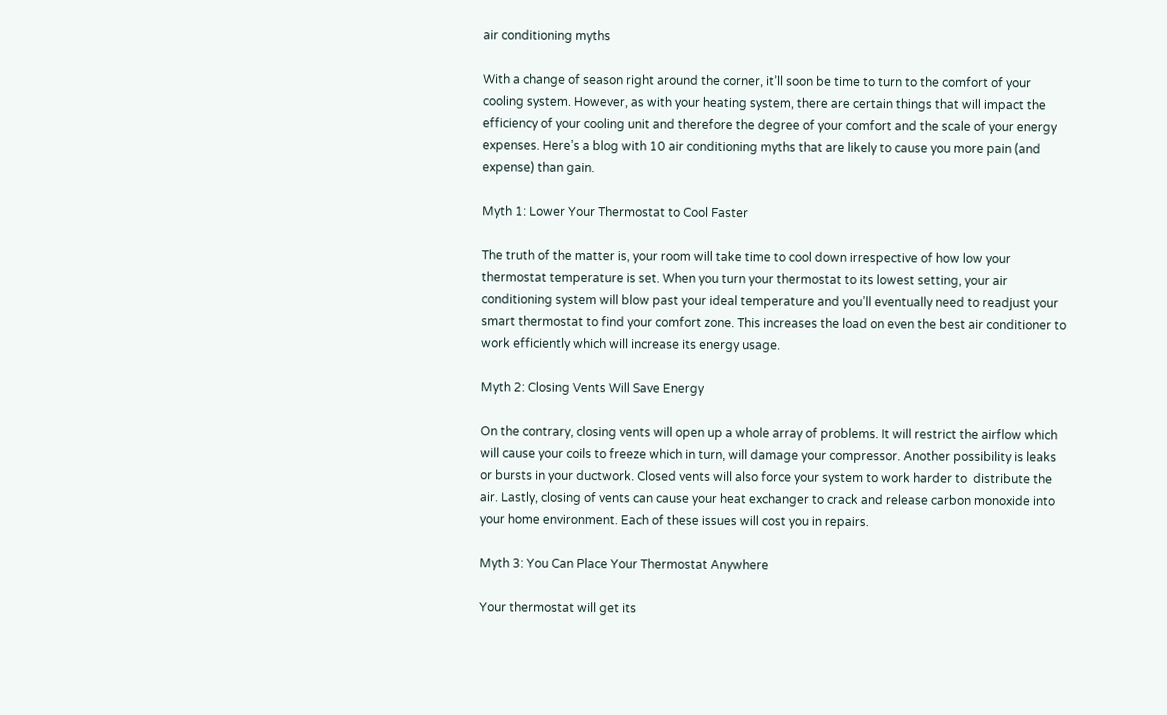air conditioning myths

With a change of season right around the corner, it’ll soon be time to turn to the comfort of your cooling system. However, as with your heating system, there are certain things that will impact the efficiency of your cooling unit and therefore the degree of your comfort and the scale of your energy expenses. Here’s a blog with 10 air conditioning myths that are likely to cause you more pain (and expense) than gain.

Myth 1: Lower Your Thermostat to Cool Faster

The truth of the matter is, your room will take time to cool down irrespective of how low your thermostat temperature is set. When you turn your thermostat to its lowest setting, your air conditioning system will blow past your ideal temperature and you’ll eventually need to readjust your smart thermostat to find your comfort zone. This increases the load on even the best air conditioner to work efficiently which will increase its energy usage.

Myth 2: Closing Vents Will Save Energy

On the contrary, closing vents will open up a whole array of problems. It will restrict the airflow which will cause your coils to freeze which in turn, will damage your compressor. Another possibility is leaks or bursts in your ductwork. Closed vents will also force your system to work harder to  distribute the air. Lastly, closing of vents can cause your heat exchanger to crack and release carbon monoxide into your home environment. Each of these issues will cost you in repairs.

Myth 3: You Can Place Your Thermostat Anywhere

Your thermostat will get its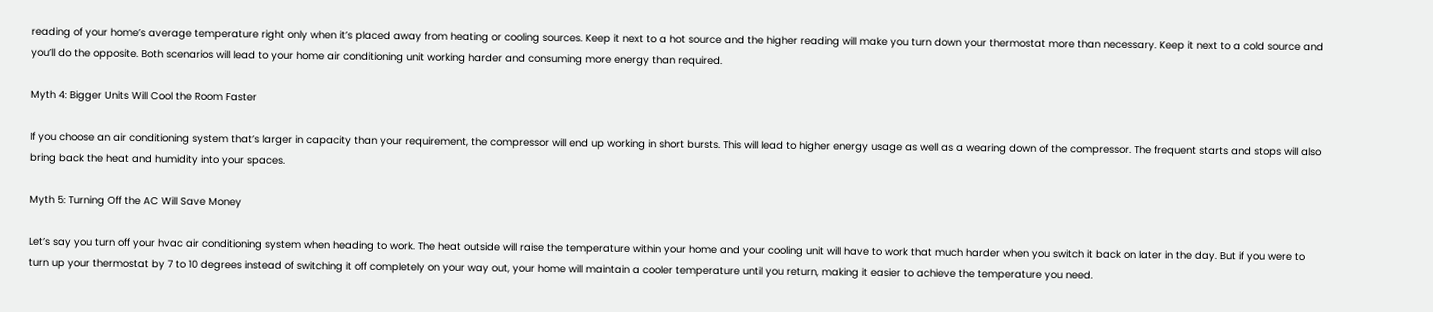reading of your home’s average temperature right only when it’s placed away from heating or cooling sources. Keep it next to a hot source and the higher reading will make you turn down your thermostat more than necessary. Keep it next to a cold source and you’ll do the opposite. Both scenarios will lead to your home air conditioning unit working harder and consuming more energy than required.

Myth 4: Bigger Units Will Cool the Room Faster

If you choose an air conditioning system that’s larger in capacity than your requirement, the compressor will end up working in short bursts. This will lead to higher energy usage as well as a wearing down of the compressor. The frequent starts and stops will also bring back the heat and humidity into your spaces.

Myth 5: Turning Off the AC Will Save Money

Let’s say you turn off your hvac air conditioning system when heading to work. The heat outside will raise the temperature within your home and your cooling unit will have to work that much harder when you switch it back on later in the day. But if you were to turn up your thermostat by 7 to 10 degrees instead of switching it off completely on your way out, your home will maintain a cooler temperature until you return, making it easier to achieve the temperature you need.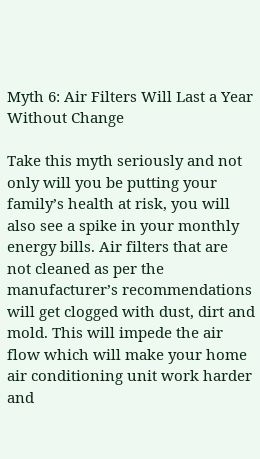Myth 6: Air Filters Will Last a Year Without Change

Take this myth seriously and not only will you be putting your family’s health at risk, you will also see a spike in your monthly energy bills. Air filters that are not cleaned as per the manufacturer’s recommendations will get clogged with dust, dirt and mold. This will impede the air flow which will make your home air conditioning unit work harder and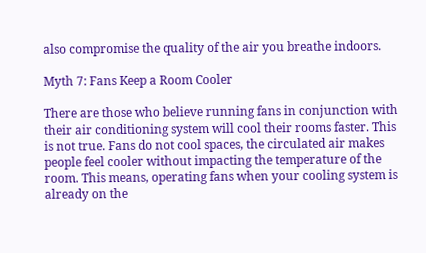also compromise the quality of the air you breathe indoors.

Myth 7: Fans Keep a Room Cooler

There are those who believe running fans in conjunction with their air conditioning system will cool their rooms faster. This is not true. Fans do not cool spaces, the circulated air makes people feel cooler without impacting the temperature of the room. This means, operating fans when your cooling system is already on the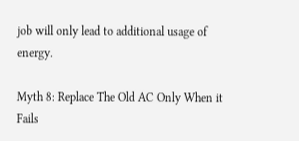job will only lead to additional usage of energy.

Myth 8: Replace The Old AC Only When it Fails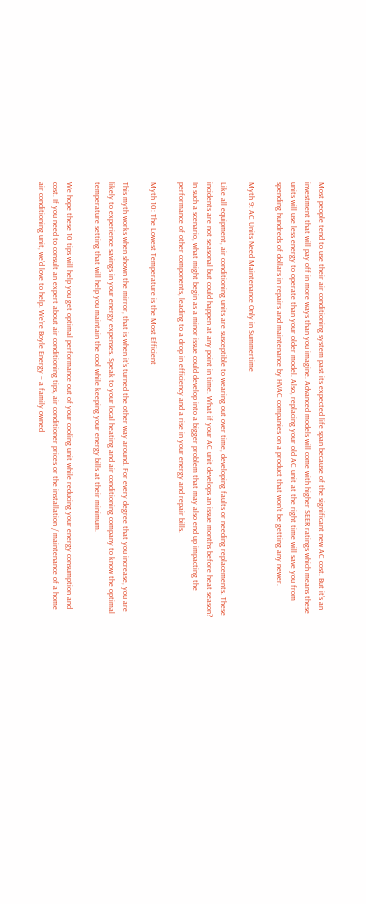Most people tend to use their air conditioning system past its expected life span because of the significant new AC cost. But it’s an investment that will pay off in more ways than you imagine. Advanced models will come with higher SEER ratings which means these units will use less energy to operate than your older model. Also, replacing your old AC unit at the right time will save you from spending hundreds of dollars in repairs and maintenance by HVAC companies on a product that won’t be getting any newer.

Myth 9: AC Units Need Maintenance Only in Summertime

Like all equipment, air conditioning units are susceptible to wearing out over time, developing faults or needing replacements. These incidents are not seasonal but could happen at any point in time. What if your AC unit develops an issue months before heat season? In such a scenario, what might begin as a minor issue could develop into a bigger problem that may also end up impacting the performance of other components, leading to a drop in efficiency and a rise in your energy and repair bills.

Myth 10: The Lowest Temperature is the Most Efficient

This myth works when shown the mirror, that is when it’s turned the other way around. For every degree that you increase, you are likely to experience savings in your energy expenses. Speak to your local heating and air conditioning company to know the optimal temperature setting that will help you maintain the cool while keeping your energy bills at their minimum.

We hope these 10 tips will help you get optimal performance out of your cooling unit while reducing your energy consumption and cost. If you need to consult an expert about air conditioning tips, air conditioner prices or the installation / maintenance of a home air conditioning unit, we’d love to help. We’re Boyle Energy – a family owned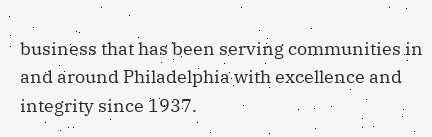business that has been serving communities in and around Philadelphia with excellence and integrity since 1937.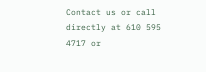Contact us or call directly at 610 595 4717 or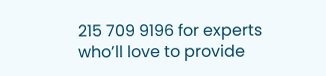215 709 9196 for experts who’ll love to provide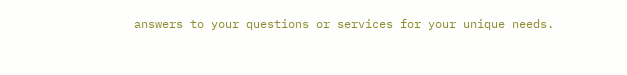answers to your questions or services for your unique needs.